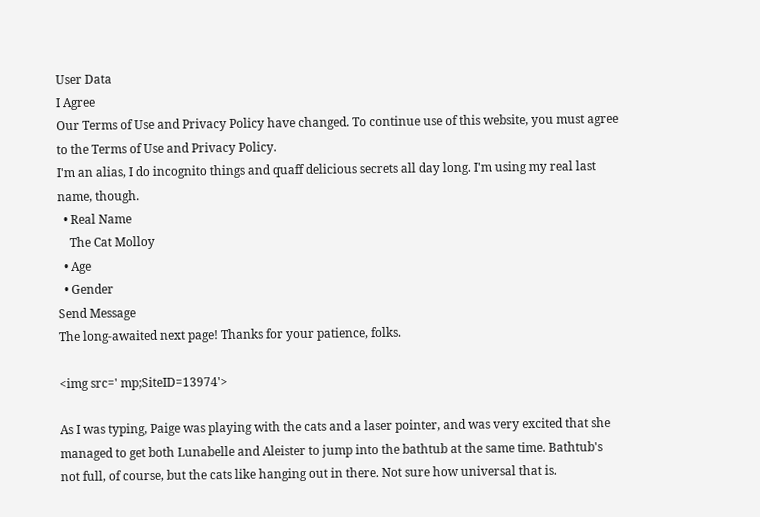User Data
I Agree
Our Terms of Use and Privacy Policy have changed. To continue use of this website, you must agree to the Terms of Use and Privacy Policy.
I'm an alias, I do incognito things and quaff delicious secrets all day long. I'm using my real last name, though.
  • Real Name
    The Cat Molloy
  • Age
  • Gender
Send Message
The long-awaited next page! Thanks for your patience, folks.

<img src=' mp;SiteID=13974'>

As I was typing, Paige was playing with the cats and a laser pointer, and was very excited that she managed to get both Lunabelle and Aleister to jump into the bathtub at the same time. Bathtub's not full, of course, but the cats like hanging out in there. Not sure how universal that is.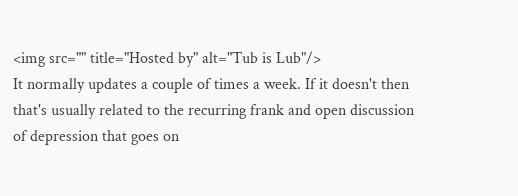<img src="" title="Hosted by" alt="Tub is Lub"/>
It normally updates a couple of times a week. If it doesn't then that's usually related to the recurring frank and open discussion of depression that goes on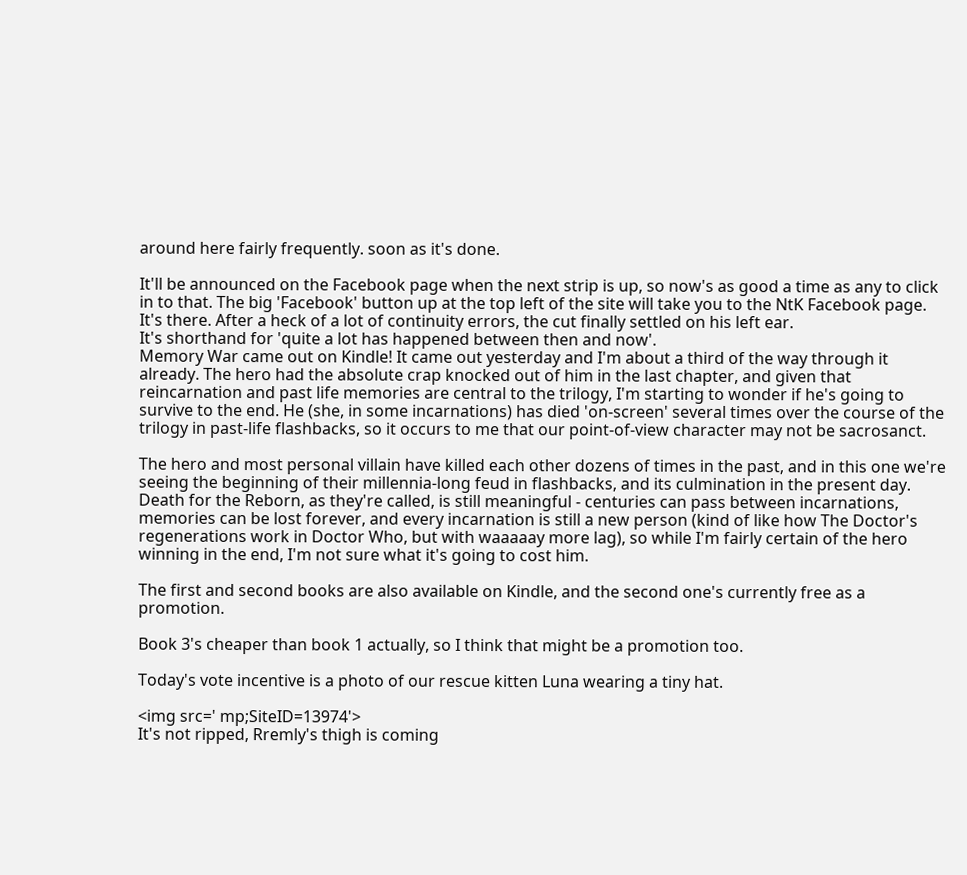around here fairly frequently. soon as it's done.

It'll be announced on the Facebook page when the next strip is up, so now's as good a time as any to click in to that. The big 'Facebook' button up at the top left of the site will take you to the NtK Facebook page.
It's there. After a heck of a lot of continuity errors, the cut finally settled on his left ear.
It's shorthand for 'quite a lot has happened between then and now'.
Memory War came out on Kindle! It came out yesterday and I'm about a third of the way through it already. The hero had the absolute crap knocked out of him in the last chapter, and given that reincarnation and past life memories are central to the trilogy, I'm starting to wonder if he's going to survive to the end. He (she, in some incarnations) has died 'on-screen' several times over the course of the trilogy in past-life flashbacks, so it occurs to me that our point-of-view character may not be sacrosanct.

The hero and most personal villain have killed each other dozens of times in the past, and in this one we're seeing the beginning of their millennia-long feud in flashbacks, and its culmination in the present day. Death for the Reborn, as they're called, is still meaningful - centuries can pass between incarnations, memories can be lost forever, and every incarnation is still a new person (kind of like how The Doctor's regenerations work in Doctor Who, but with waaaaay more lag), so while I'm fairly certain of the hero winning in the end, I'm not sure what it's going to cost him.

The first and second books are also available on Kindle, and the second one's currently free as a promotion.

Book 3's cheaper than book 1 actually, so I think that might be a promotion too.

Today's vote incentive is a photo of our rescue kitten Luna wearing a tiny hat.

<img src=' mp;SiteID=13974'>
It's not ripped, Rremly's thigh is coming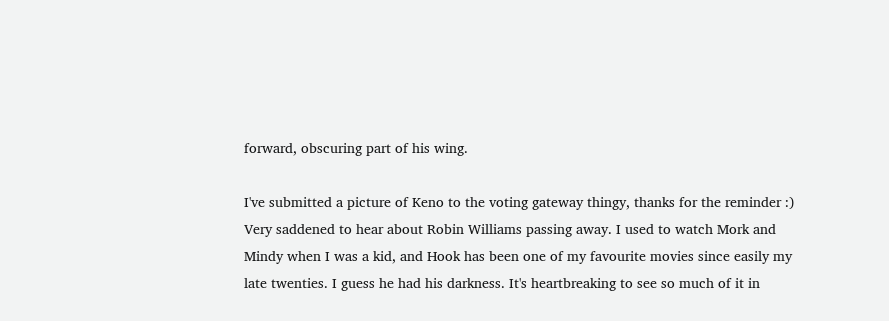forward, obscuring part of his wing.

I've submitted a picture of Keno to the voting gateway thingy, thanks for the reminder :)
Very saddened to hear about Robin Williams passing away. I used to watch Mork and Mindy when I was a kid, and Hook has been one of my favourite movies since easily my late twenties. I guess he had his darkness. It's heartbreaking to see so much of it in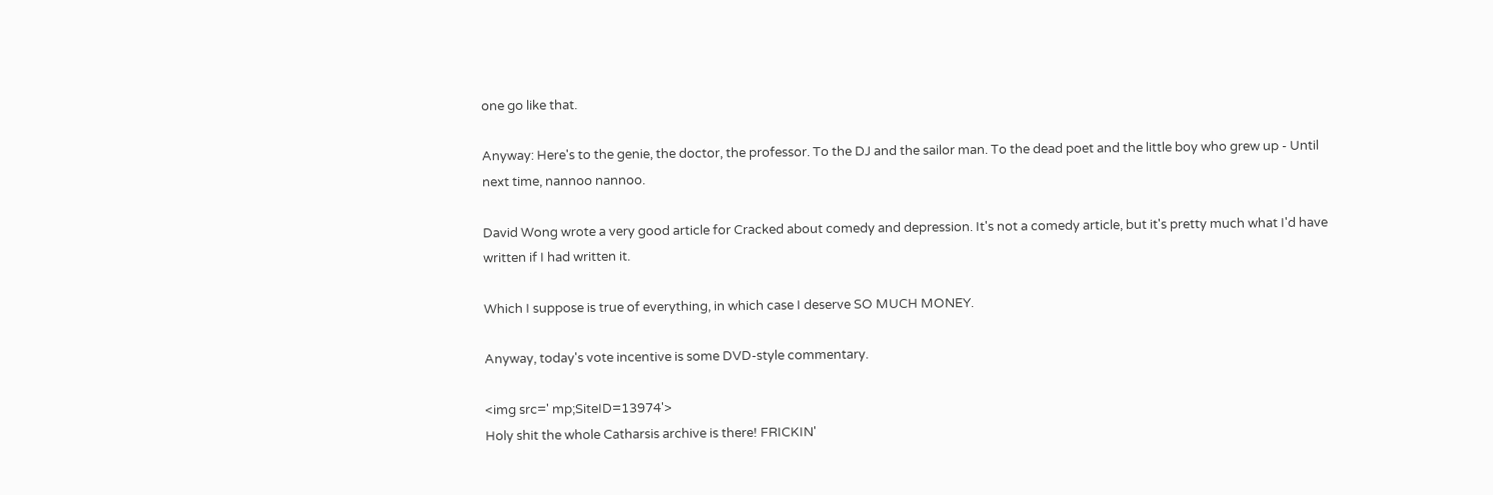one go like that.

Anyway: Here's to the genie, the doctor, the professor. To the DJ and the sailor man. To the dead poet and the little boy who grew up - Until next time, nannoo nannoo.

David Wong wrote a very good article for Cracked about comedy and depression. It's not a comedy article, but it's pretty much what I'd have written if I had written it.

Which I suppose is true of everything, in which case I deserve SO MUCH MONEY.

Anyway, today's vote incentive is some DVD-style commentary.

<img src=' mp;SiteID=13974'>
Holy shit the whole Catharsis archive is there! FRICKIN'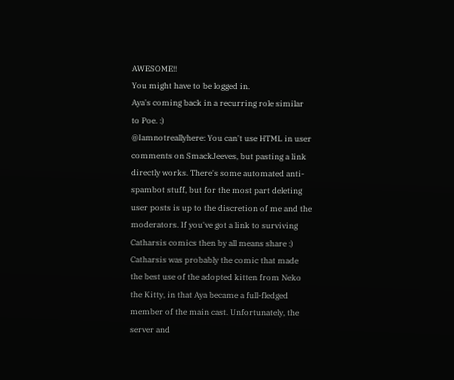AWESOME!!
You might have to be logged in.
Aya's coming back in a recurring role similar to Poe. :)
@Iamnotreallyhere: You can't use HTML in user comments on SmackJeeves, but pasting a link directly works. There's some automated anti-spambot stuff, but for the most part deleting user posts is up to the discretion of me and the moderators. If you've got a link to surviving Catharsis comics then by all means share :)
Catharsis was probably the comic that made the best use of the adopted kitten from Neko the Kitty, in that Aya became a full-fledged member of the main cast. Unfortunately, the server and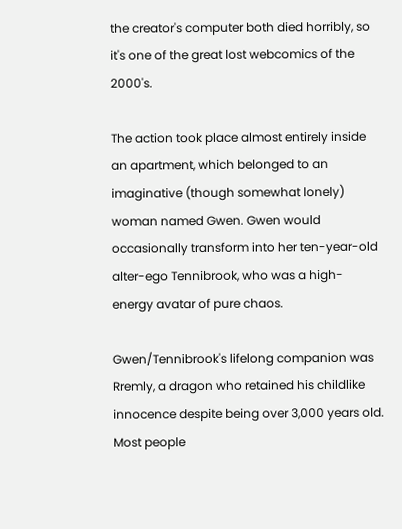the creator's computer both died horribly, so it's one of the great lost webcomics of the 2000's.

The action took place almost entirely inside an apartment, which belonged to an imaginative (though somewhat lonely) woman named Gwen. Gwen would occasionally transform into her ten-year-old alter-ego Tennibrook, who was a high-energy avatar of pure chaos.

Gwen/Tennibrook's lifelong companion was Rremly, a dragon who retained his childlike innocence despite being over 3,000 years old. Most people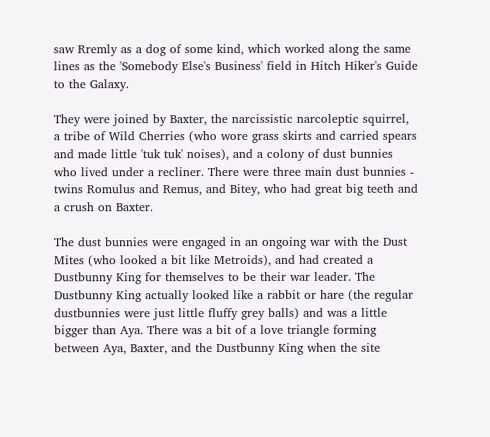saw Rremly as a dog of some kind, which worked along the same lines as the 'Somebody Else's Business' field in Hitch Hiker's Guide to the Galaxy.

They were joined by Baxter, the narcissistic narcoleptic squirrel, a tribe of Wild Cherries (who wore grass skirts and carried spears and made little 'tuk tuk' noises), and a colony of dust bunnies who lived under a recliner. There were three main dust bunnies - twins Romulus and Remus, and Bitey, who had great big teeth and a crush on Baxter.

The dust bunnies were engaged in an ongoing war with the Dust Mites (who looked a bit like Metroids), and had created a Dustbunny King for themselves to be their war leader. The Dustbunny King actually looked like a rabbit or hare (the regular dustbunnies were just little fluffy grey balls) and was a little bigger than Aya. There was a bit of a love triangle forming between Aya, Baxter, and the Dustbunny King when the site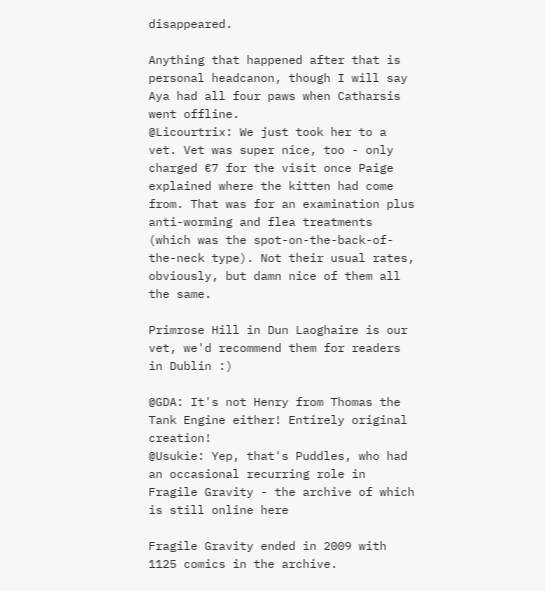disappeared.

Anything that happened after that is personal headcanon, though I will say Aya had all four paws when Catharsis went offline.
@Licourtrix: We just took her to a vet. Vet was super nice, too - only charged €7 for the visit once Paige explained where the kitten had come from. That was for an examination plus anti-worming and flea treatments (which was the spot-on-the-back-of-the-neck type). Not their usual rates, obviously, but damn nice of them all the same.

Primrose Hill in Dun Laoghaire is our vet, we'd recommend them for readers in Dublin :)

@GDA: It's not Henry from Thomas the Tank Engine either! Entirely original creation!
@Usukie: Yep, that's Puddles, who had an occasional recurring role in Fragile Gravity - the archive of which is still online here

Fragile Gravity ended in 2009 with 1125 comics in the archive.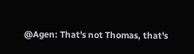@Agen: That's not Thomas, that's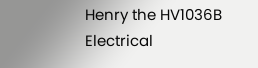Henry the HV1036B Electrical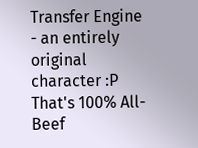Transfer Engine - an entirely original character :P
That's 100% All-Beef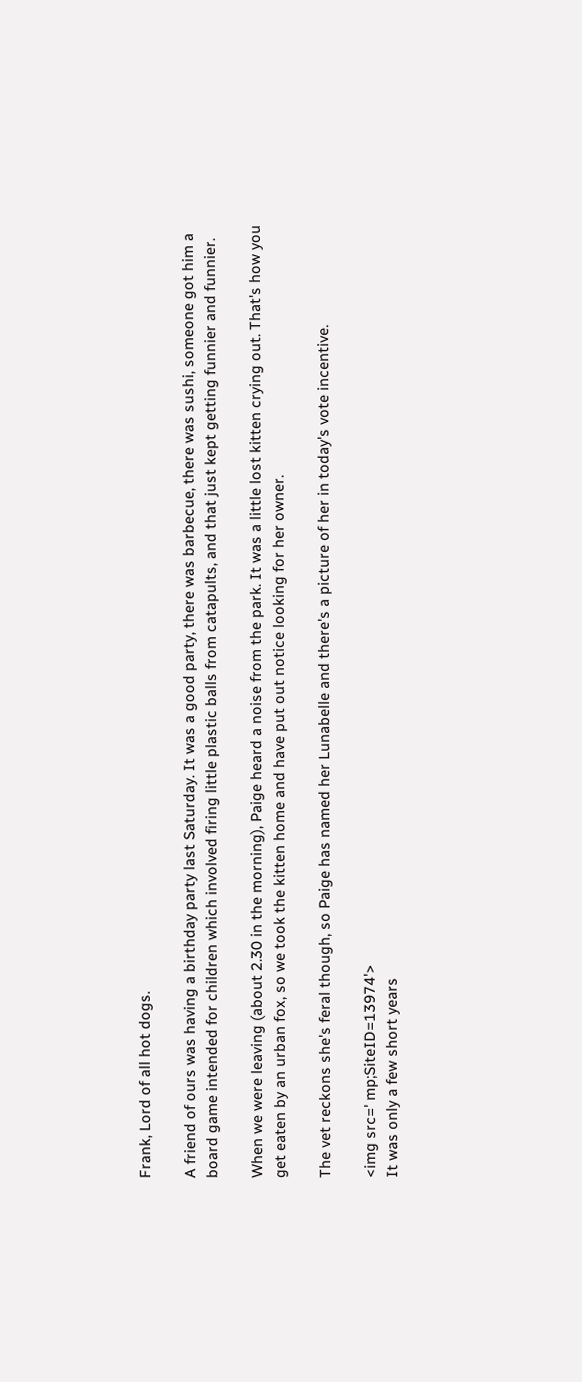Frank, Lord of all hot dogs.

A friend of ours was having a birthday party last Saturday. It was a good party, there was barbecue, there was sushi, someone got him a board game intended for children which involved firing little plastic balls from catapults, and that just kept getting funnier and funnier.

When we were leaving (about 2.30 in the morning), Paige heard a noise from the park. It was a little lost kitten crying out. That's how you get eaten by an urban fox, so we took the kitten home and have put out notice looking for her owner.

The vet reckons she's feral though, so Paige has named her Lunabelle and there's a picture of her in today's vote incentive.

<img src=' mp;SiteID=13974'>
It was only a few short years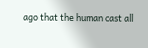ago that the human cast all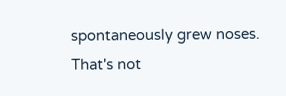spontaneously grew noses.
That's not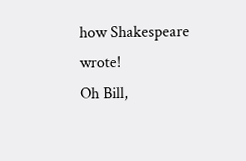how Shakespeare wrote!
Oh Bill,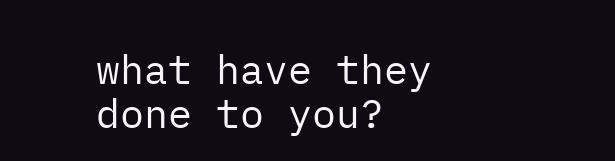what have they done to you?